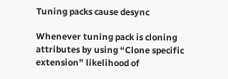Tuning packs cause desync

Whenever tuning pack is cloning attributes by using “Clone specific extension” likelihood of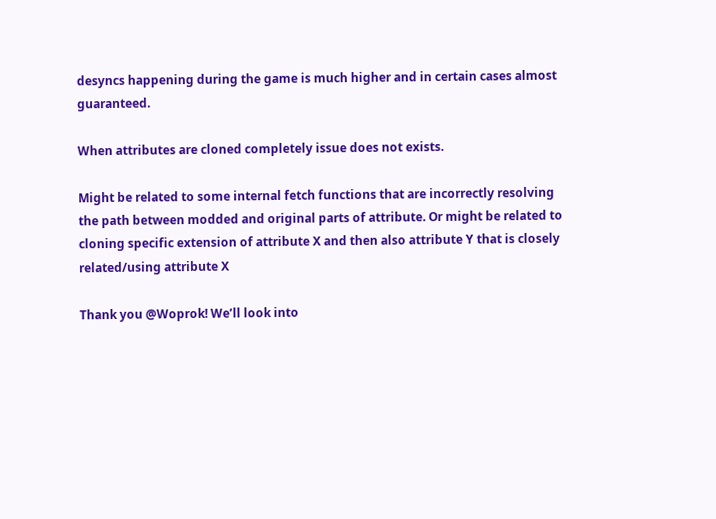desyncs happening during the game is much higher and in certain cases almost guaranteed.

When attributes are cloned completely issue does not exists.

Might be related to some internal fetch functions that are incorrectly resolving the path between modded and original parts of attribute. Or might be related to cloning specific extension of attribute X and then also attribute Y that is closely related/using attribute X

Thank you @Woprok! We’ll look into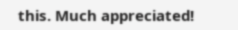this. Much appreciated!